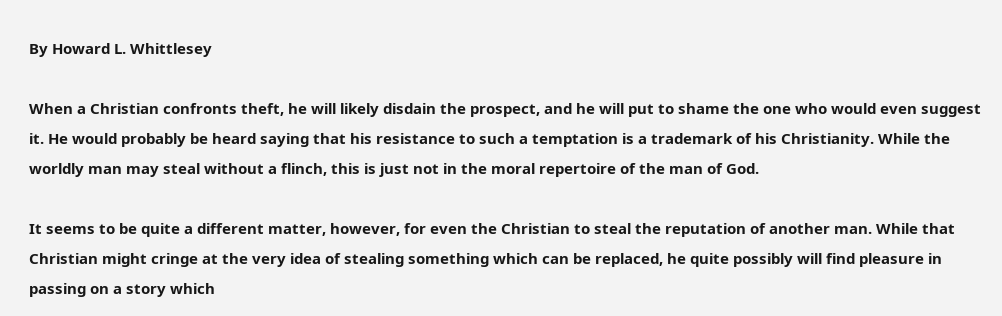By Howard L. Whittlesey

When a Christian confronts theft, he will likely disdain the prospect, and he will put to shame the one who would even suggest it. He would probably be heard saying that his resistance to such a temptation is a trademark of his Christianity. While the worldly man may steal without a flinch, this is just not in the moral repertoire of the man of God.

It seems to be quite a different matter, however, for even the Christian to steal the reputation of another man. While that Christian might cringe at the very idea of stealing something which can be replaced, he quite possibly will find pleasure in passing on a story which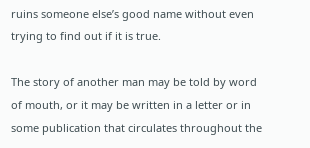ruins someone else’s good name without even trying to find out if it is true.

The story of another man may be told by word of mouth, or it may be written in a letter or in some publication that circulates throughout the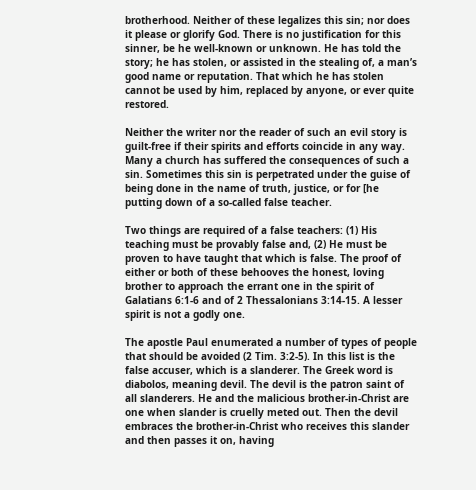brotherhood. Neither of these legalizes this sin; nor does it please or glorify God. There is no justification for this sinner, be he well-known or unknown. He has told the story; he has stolen, or assisted in the stealing of, a man’s good name or reputation. That which he has stolen cannot be used by him, replaced by anyone, or ever quite restored.

Neither the writer nor the reader of such an evil story is guilt-free if their spirits and efforts coincide in any way. Many a church has suffered the consequences of such a sin. Sometimes this sin is perpetrated under the guise of being done in the name of truth, justice, or for [he putting down of a so-called false teacher.

Two things are required of a false teachers: (1) His teaching must be provably false and, (2) He must be proven to have taught that which is false. The proof of either or both of these behooves the honest, loving brother to approach the errant one in the spirit of Galatians 6:1-6 and of 2 Thessalonians 3:14-15. A lesser spirit is not a godly one.

The apostle Paul enumerated a number of types of people that should be avoided (2 Tim. 3:2-5). In this list is the false accuser, which is a slanderer. The Greek word is diabolos, meaning devil. The devil is the patron saint of all slanderers. He and the malicious brother-in-Christ are one when slander is cruelly meted out. Then the devil embraces the brother-in-Christ who receives this slander and then passes it on, having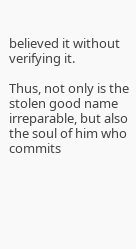believed it without verifying it.

Thus, not only is the stolen good name irreparable, but also the soul of him who commits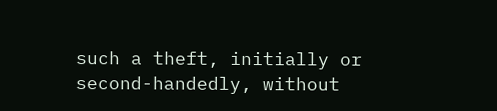such a theft, initially or second-handedly, without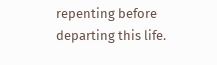repenting before departing this life.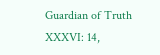Guardian of Truth XXXVI: 14,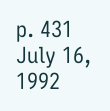p. 431
July 16, 1992